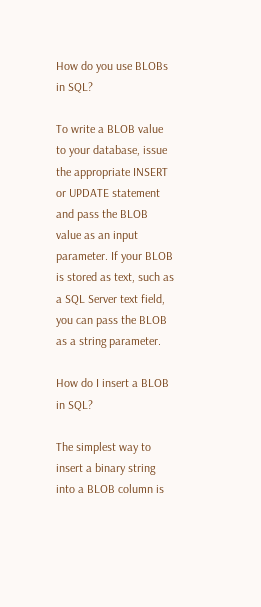How do you use BLOBs in SQL?

To write a BLOB value to your database, issue the appropriate INSERT or UPDATE statement and pass the BLOB value as an input parameter. If your BLOB is stored as text, such as a SQL Server text field, you can pass the BLOB as a string parameter.

How do I insert a BLOB in SQL?

The simplest way to insert a binary string into a BLOB column is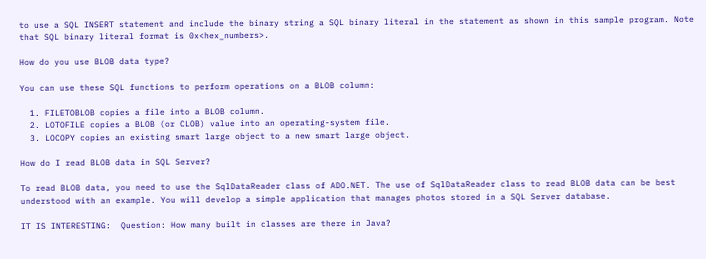to use a SQL INSERT statement and include the binary string a SQL binary literal in the statement as shown in this sample program. Note that SQL binary literal format is 0x<hex_numbers>.

How do you use BLOB data type?

You can use these SQL functions to perform operations on a BLOB column:

  1. FILETOBLOB copies a file into a BLOB column.
  2. LOTOFILE copies a BLOB (or CLOB) value into an operating-system file.
  3. LOCOPY copies an existing smart large object to a new smart large object.

How do I read BLOB data in SQL Server?

To read BLOB data, you need to use the SqlDataReader class of ADO.NET. The use of SqlDataReader class to read BLOB data can be best understood with an example. You will develop a simple application that manages photos stored in a SQL Server database.

IT IS INTERESTING:  Question: How many built in classes are there in Java?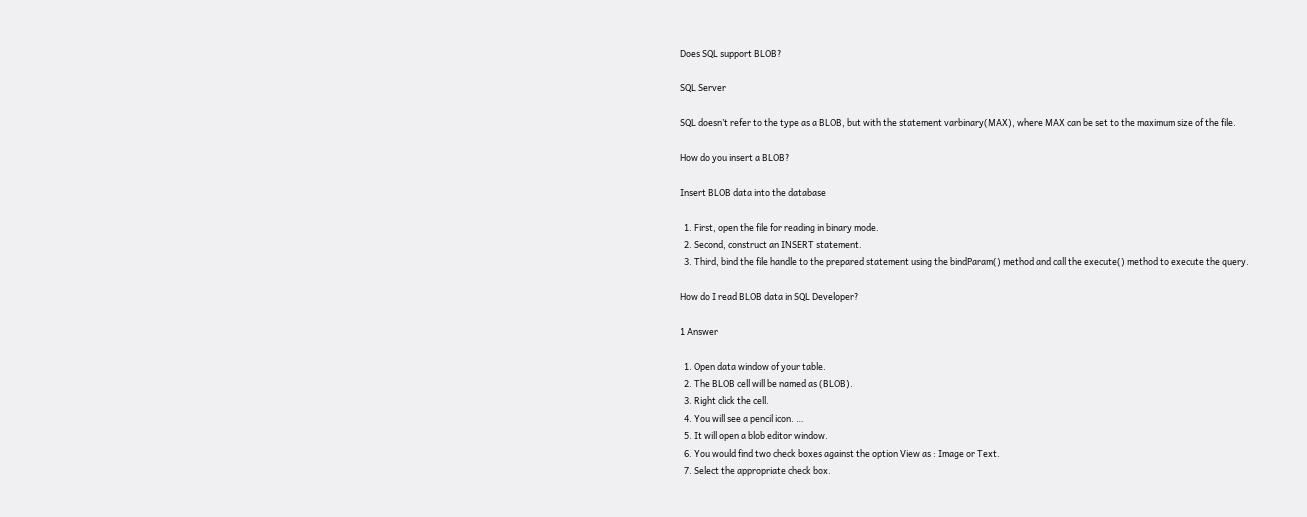Does SQL support BLOB?

SQL Server

SQL doesn’t refer to the type as a BLOB, but with the statement varbinary(MAX), where MAX can be set to the maximum size of the file.

How do you insert a BLOB?

Insert BLOB data into the database

  1. First, open the file for reading in binary mode.
  2. Second, construct an INSERT statement.
  3. Third, bind the file handle to the prepared statement using the bindParam() method and call the execute() method to execute the query.

How do I read BLOB data in SQL Developer?

1 Answer

  1. Open data window of your table.
  2. The BLOB cell will be named as (BLOB).
  3. Right click the cell.
  4. You will see a pencil icon. …
  5. It will open a blob editor window.
  6. You would find two check boxes against the option View as : Image or Text.
  7. Select the appropriate check box.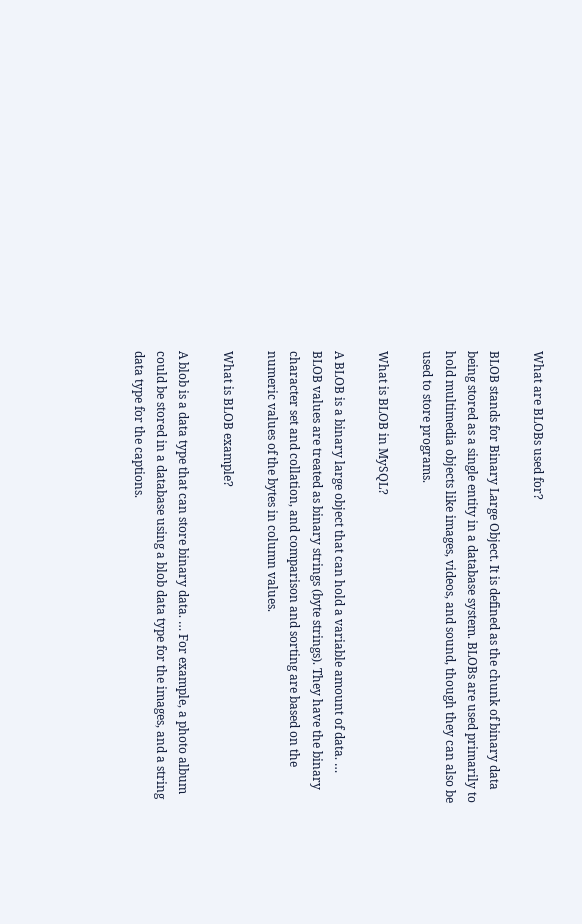What are BLOBs used for?

BLOB stands for Binary Large Object. It is defined as the chunk of binary data being stored as a single entity in a database system. BLOBs are used primarily to hold multimedia objects like images, videos, and sound, though they can also be used to store programs.

What is BLOB in MySQL?

A BLOB is a binary large object that can hold a variable amount of data. … BLOB values are treated as binary strings (byte strings). They have the binary character set and collation, and comparison and sorting are based on the numeric values of the bytes in column values.

What is BLOB example?

A blob is a data type that can store binary data. … For example, a photo album could be stored in a database using a blob data type for the images, and a string data type for the captions.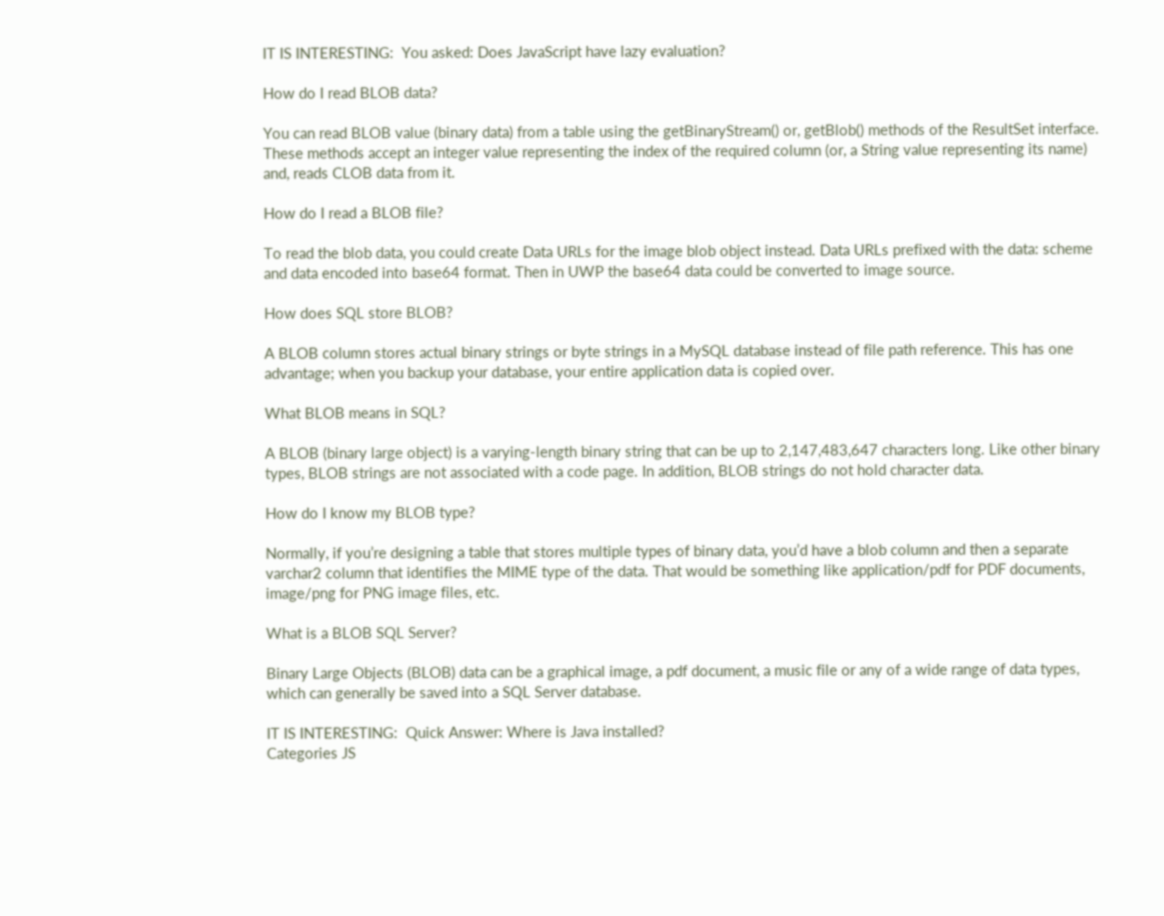IT IS INTERESTING:  You asked: Does JavaScript have lazy evaluation?

How do I read BLOB data?

You can read BLOB value (binary data) from a table using the getBinaryStream() or, getBlob() methods of the ResultSet interface. These methods accept an integer value representing the index of the required column (or, a String value representing its name) and, reads CLOB data from it.

How do I read a BLOB file?

To read the blob data, you could create Data URLs for the image blob object instead. Data URLs prefixed with the data: scheme and data encoded into base64 format. Then in UWP the base64 data could be converted to image source.

How does SQL store BLOB?

A BLOB column stores actual binary strings or byte strings in a MySQL database instead of file path reference. This has one advantage; when you backup your database, your entire application data is copied over.

What BLOB means in SQL?

A BLOB (binary large object) is a varying-length binary string that can be up to 2,147,483,647 characters long. Like other binary types, BLOB strings are not associated with a code page. In addition, BLOB strings do not hold character data.

How do I know my BLOB type?

Normally, if you’re designing a table that stores multiple types of binary data, you’d have a blob column and then a separate varchar2 column that identifies the MIME type of the data. That would be something like application/pdf for PDF documents, image/png for PNG image files, etc.

What is a BLOB SQL Server?

Binary Large Objects (BLOB) data can be a graphical image, a pdf document, a music file or any of a wide range of data types, which can generally be saved into a SQL Server database.

IT IS INTERESTING:  Quick Answer: Where is Java installed?
Categories JS